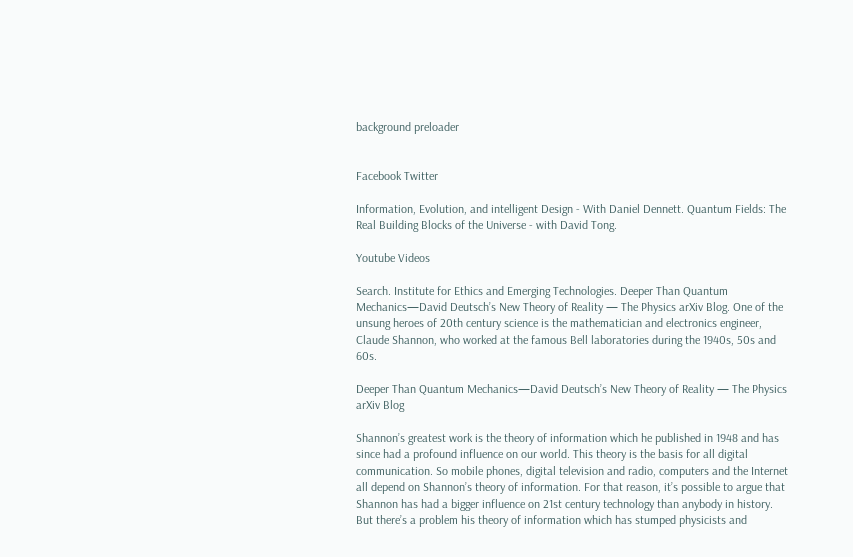background preloader


Facebook Twitter

Information, Evolution, and intelligent Design - With Daniel Dennett. Quantum Fields: The Real Building Blocks of the Universe - with David Tong.

Youtube Videos

Search. Institute for Ethics and Emerging Technologies. Deeper Than Quantum Mechanics—David Deutsch’s New Theory of Reality — The Physics arXiv Blog. One of the unsung heroes of 20th century science is the mathematician and electronics engineer, Claude Shannon, who worked at the famous Bell laboratories during the 1940s, 50s and 60s.

Deeper Than Quantum Mechanics—David Deutsch’s New Theory of Reality — The Physics arXiv Blog

Shannon’s greatest work is the theory of information which he published in 1948 and has since had a profound influence on our world. This theory is the basis for all digital communication. So mobile phones, digital television and radio, computers and the Internet all depend on Shannon’s theory of information. For that reason, it’s possible to argue that Shannon has had a bigger influence on 21st century technology than anybody in history. But there’s a problem his theory of information which has stumped physicists and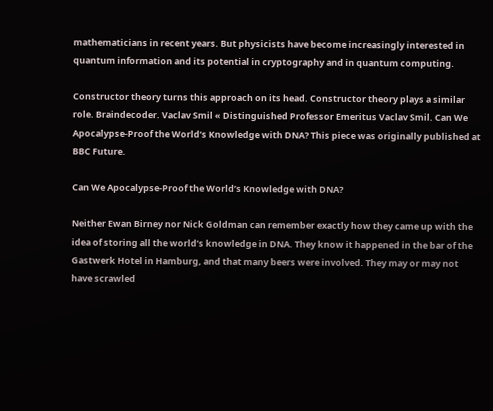mathematicians in recent years. But physicists have become increasingly interested in quantum information and its potential in cryptography and in quantum computing.

Constructor theory turns this approach on its head. Constructor theory plays a similar role. Braindecoder. Vaclav Smil « Distinguished Professor Emeritus Vaclav Smil. Can We Apocalypse-Proof the World’s Knowledge with DNA? This piece was originally published at BBC Future.

Can We Apocalypse-Proof the World’s Knowledge with DNA?

Neither Ewan Birney nor Nick Goldman can remember exactly how they came up with the idea of storing all the world’s knowledge in DNA. They know it happened in the bar of the Gastwerk Hotel in Hamburg, and that many beers were involved. They may or may not have scrawled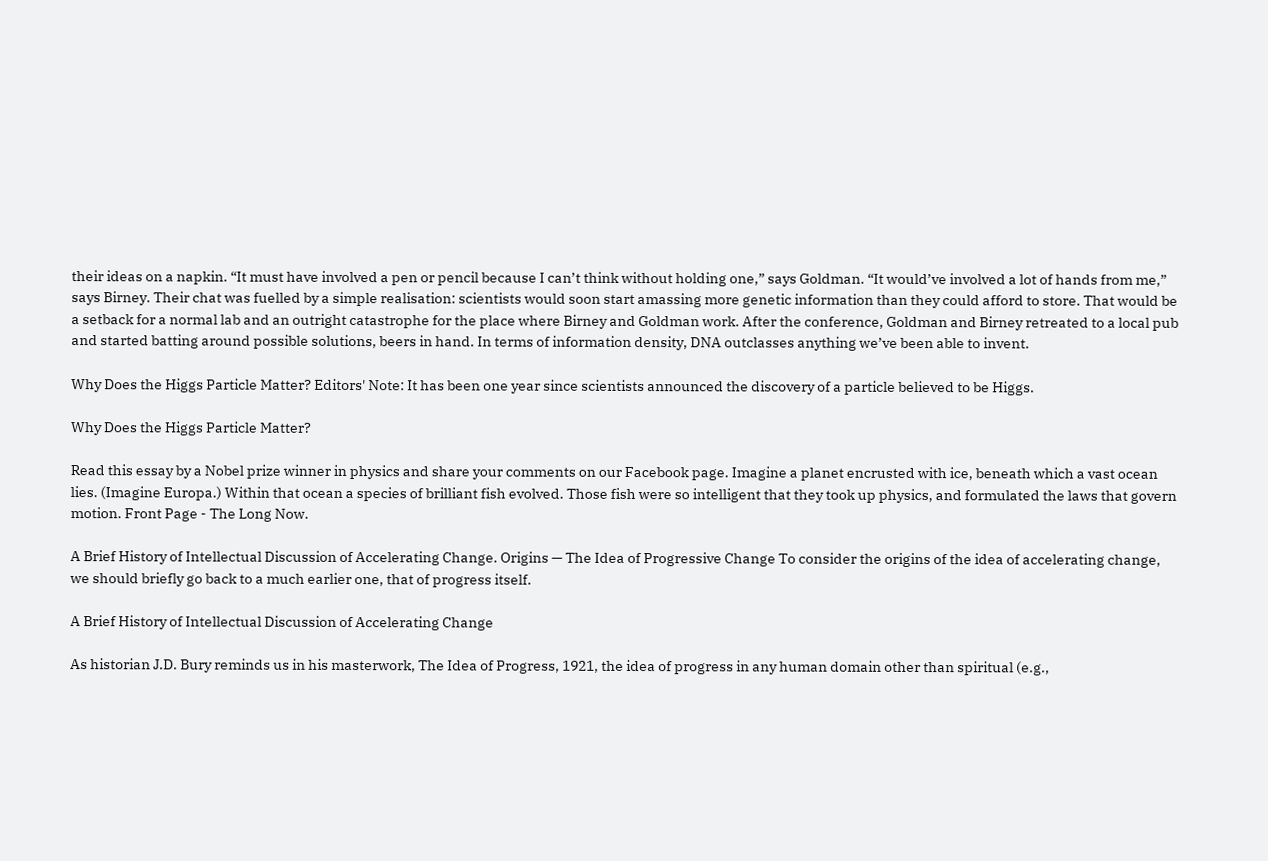their ideas on a napkin. “It must have involved a pen or pencil because I can’t think without holding one,” says Goldman. “It would’ve involved a lot of hands from me,” says Birney. Their chat was fuelled by a simple realisation: scientists would soon start amassing more genetic information than they could afford to store. That would be a setback for a normal lab and an outright catastrophe for the place where Birney and Goldman work. After the conference, Goldman and Birney retreated to a local pub and started batting around possible solutions, beers in hand. In terms of information density, DNA outclasses anything we’ve been able to invent.

Why Does the Higgs Particle Matter? Editors' Note: It has been one year since scientists announced the discovery of a particle believed to be Higgs.

Why Does the Higgs Particle Matter?

Read this essay by a Nobel prize winner in physics and share your comments on our Facebook page. Imagine a planet encrusted with ice, beneath which a vast ocean lies. (Imagine Europa.) Within that ocean a species of brilliant fish evolved. Those fish were so intelligent that they took up physics, and formulated the laws that govern motion. Front Page - The Long Now.

A Brief History of Intellectual Discussion of Accelerating Change. Origins — The Idea of Progressive Change To consider the origins of the idea of accelerating change, we should briefly go back to a much earlier one, that of progress itself.

A Brief History of Intellectual Discussion of Accelerating Change

As historian J.D. Bury reminds us in his masterwork, The Idea of Progress, 1921, the idea of progress in any human domain other than spiritual (e.g.,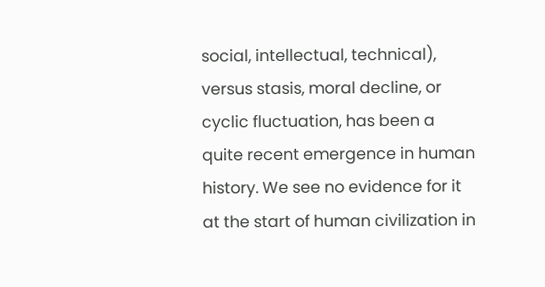social, intellectual, technical), versus stasis, moral decline, or cyclic fluctuation, has been a quite recent emergence in human history. We see no evidence for it at the start of human civilization in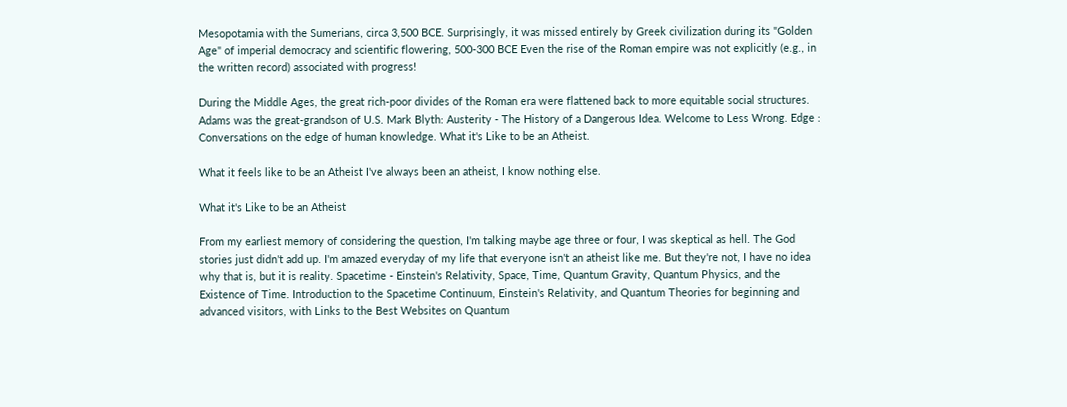Mesopotamia with the Sumerians, circa 3,500 BCE. Surprisingly, it was missed entirely by Greek civilization during its "Golden Age" of imperial democracy and scientific flowering, 500-300 BCE Even the rise of the Roman empire was not explicitly (e.g., in the written record) associated with progress!

During the Middle Ages, the great rich-poor divides of the Roman era were flattened back to more equitable social structures. Adams was the great-grandson of U.S. Mark Blyth: Austerity - The History of a Dangerous Idea. Welcome to Less Wrong. Edge : Conversations on the edge of human knowledge. What it's Like to be an Atheist.

What it feels like to be an Atheist I've always been an atheist, I know nothing else.

What it's Like to be an Atheist

From my earliest memory of considering the question, I'm talking maybe age three or four, I was skeptical as hell. The God stories just didn't add up. I'm amazed everyday of my life that everyone isn't an atheist like me. But they're not, I have no idea why that is, but it is reality. Spacetime - Einstein's Relativity, Space, Time, Quantum Gravity, Quantum Physics, and the Existence of Time. Introduction to the Spacetime Continuum, Einstein's Relativity, and Quantum Theories for beginning and advanced visitors, with Links to the Best Websites on Quantum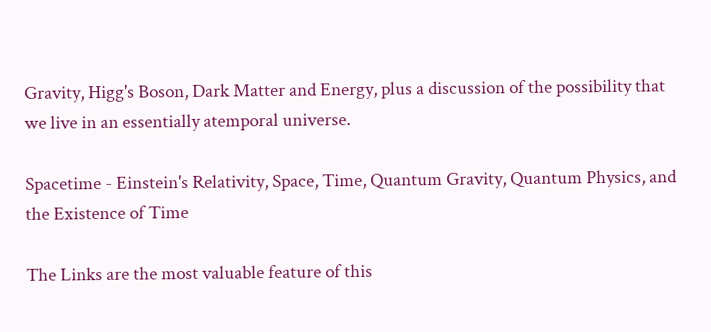Gravity, Higg's Boson, Dark Matter and Energy, plus a discussion of the possibility that we live in an essentially atemporal universe.

Spacetime - Einstein's Relativity, Space, Time, Quantum Gravity, Quantum Physics, and the Existence of Time

The Links are the most valuable feature of this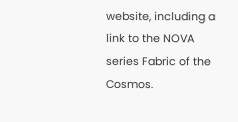website, including a link to the NOVA series Fabric of the Cosmos.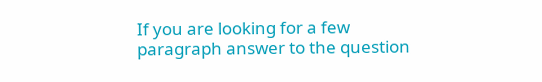If you are looking for a few paragraph answer to the question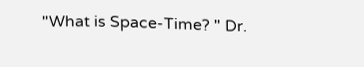"What is Space-Time? " Dr.